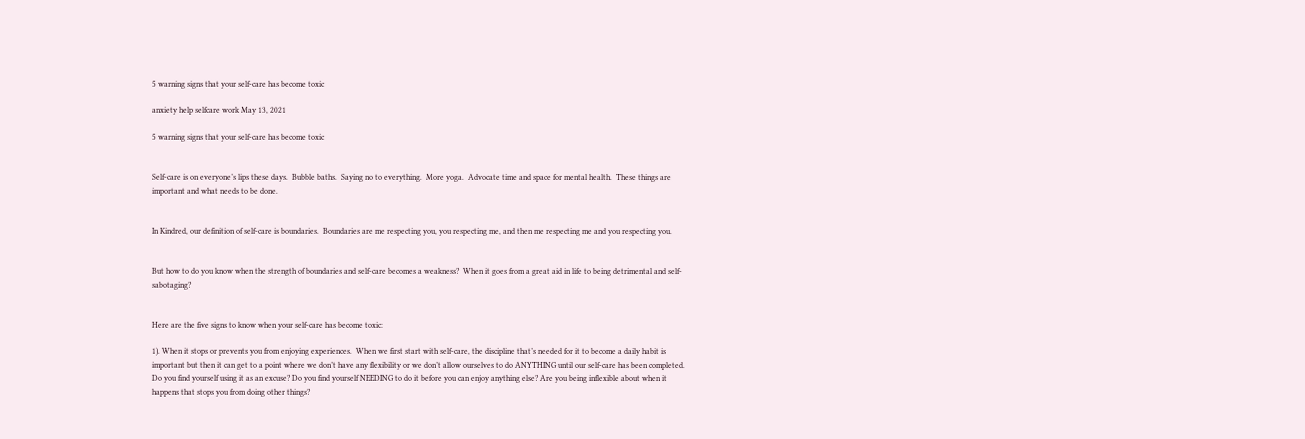5 warning signs that your self-care has become toxic

anxiety help selfcare work May 13, 2021

5 warning signs that your self-care has become toxic


Self-care is on everyone’s lips these days.  Bubble baths.  Saying no to everything.  More yoga.  Advocate time and space for mental health.  These things are important and what needs to be done.


In Kindred, our definition of self-care is boundaries.  Boundaries are me respecting you, you respecting me, and then me respecting me and you respecting you.


But how to do you know when the strength of boundaries and self-care becomes a weakness?  When it goes from a great aid in life to being detrimental and self-sabotaging?


Here are the five signs to know when your self-care has become toxic:

1). When it stops or prevents you from enjoying experiences.  When we first start with self-care, the discipline that’s needed for it to become a daily habit is important but then it can get to a point where we don’t have any flexibility or we don’t allow ourselves to do ANYTHING until our self-care has been completed.  Do you find yourself using it as an excuse? Do you find yourself NEEDING to do it before you can enjoy anything else? Are you being inflexible about when it happens that stops you from doing other things?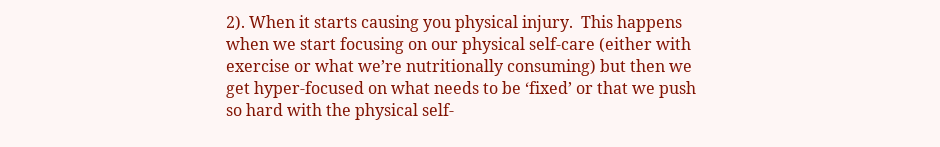2). When it starts causing you physical injury.  This happens when we start focusing on our physical self-care (either with exercise or what we’re nutritionally consuming) but then we get hyper-focused on what needs to be ‘fixed’ or that we push so hard with the physical self-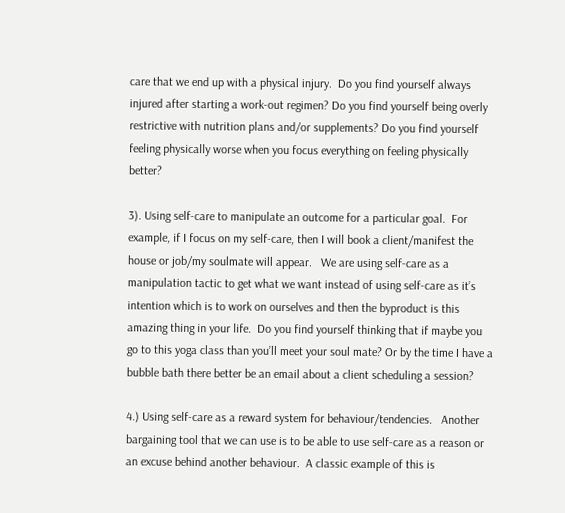care that we end up with a physical injury.  Do you find yourself always injured after starting a work-out regimen? Do you find yourself being overly restrictive with nutrition plans and/or supplements? Do you find yourself feeling physically worse when you focus everything on feeling physically better?

3). Using self-care to manipulate an outcome for a particular goal.  For example, if I focus on my self-care, then I will book a client/manifest the house or job/my soulmate will appear.   We are using self-care as a manipulation tactic to get what we want instead of using self-care as it’s intention which is to work on ourselves and then the byproduct is this amazing thing in your life.  Do you find yourself thinking that if maybe you go to this yoga class than you’ll meet your soul mate? Or by the time I have a bubble bath there better be an email about a client scheduling a session?

4.) Using self-care as a reward system for behaviour/tendencies.   Another bargaining tool that we can use is to be able to use self-care as a reason or an excuse behind another behaviour.  A classic example of this is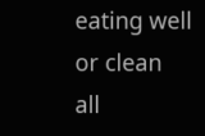eating well or clean all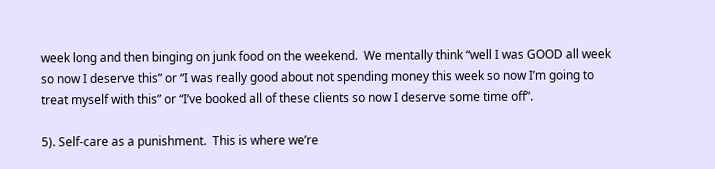week long and then binging on junk food on the weekend.  We mentally think “well I was GOOD all week so now I deserve this” or “I was really good about not spending money this week so now I’m going to treat myself with this” or “I’ve booked all of these clients so now I deserve some time off”.

5). Self-care as a punishment.  This is where we’re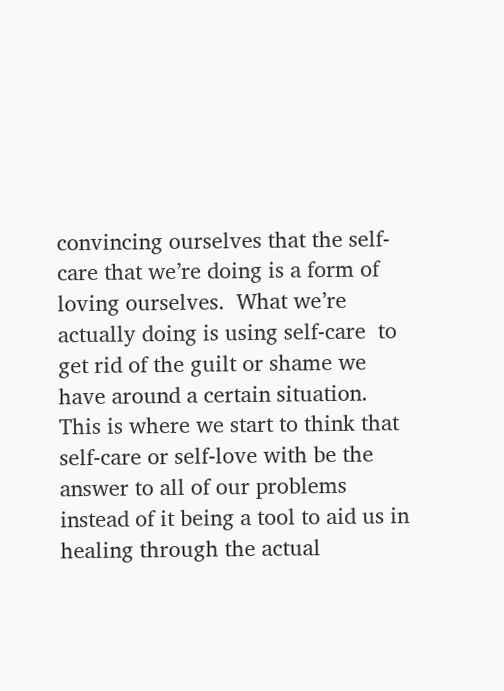convincing ourselves that the self-care that we’re doing is a form of loving ourselves.  What we’re actually doing is using self-care  to get rid of the guilt or shame we have around a certain situation.  This is where we start to think that self-care or self-love with be the answer to all of our problems instead of it being a tool to aid us in healing through the actual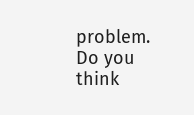problem.  Do you think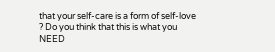that your self-care is a form of self-love ? Do you think that this is what you NEED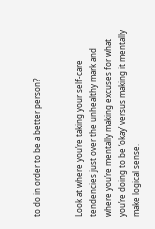to do in order to be a better person?


Look at where you’re taking your self-care tendencies just over the unhealthy mark and where you’re mentally making excuses for what you’re doing to be ‘okay’ versus making it mentally make logical sense.